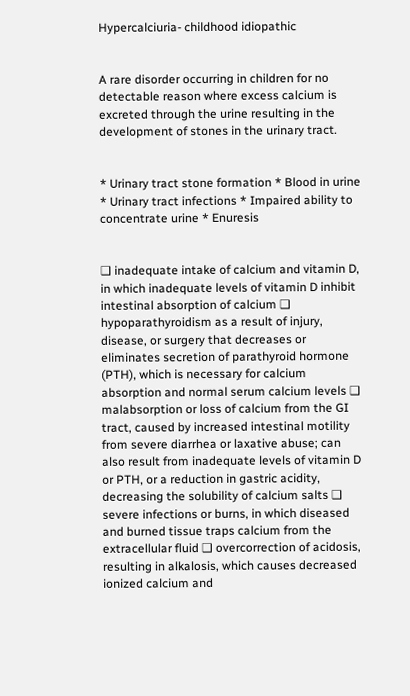Hypercalciuria- childhood idiopathic


A rare disorder occurring in children for no detectable reason where excess calcium is excreted through the urine resulting in the development of stones in the urinary tract.


* Urinary tract stone formation * Blood in urine * Urinary tract infections * Impaired ability to concentrate urine * Enuresis


❑ inadequate intake of calcium and vitamin D, in which inadequate levels of vitamin D inhibit intestinal absorption of calcium ❑ hypoparathyroidism as a result of injury, disease, or surgery that decreases or eliminates secretion of parathyroid hormone (PTH), which is necessary for calcium absorption and normal serum calcium levels ❑ malabsorption or loss of calcium from the GI tract, caused by increased intestinal motility from severe diarrhea or laxative abuse; can also result from inadequate levels of vitamin D or PTH, or a reduction in gastric acidity, decreasing the solubility of calcium salts ❑ severe infections or burns, in which diseased and burned tissue traps calcium from the extracellular fluid ❑ overcorrection of acidosis, resulting in alkalosis, which causes decreased ionized calcium and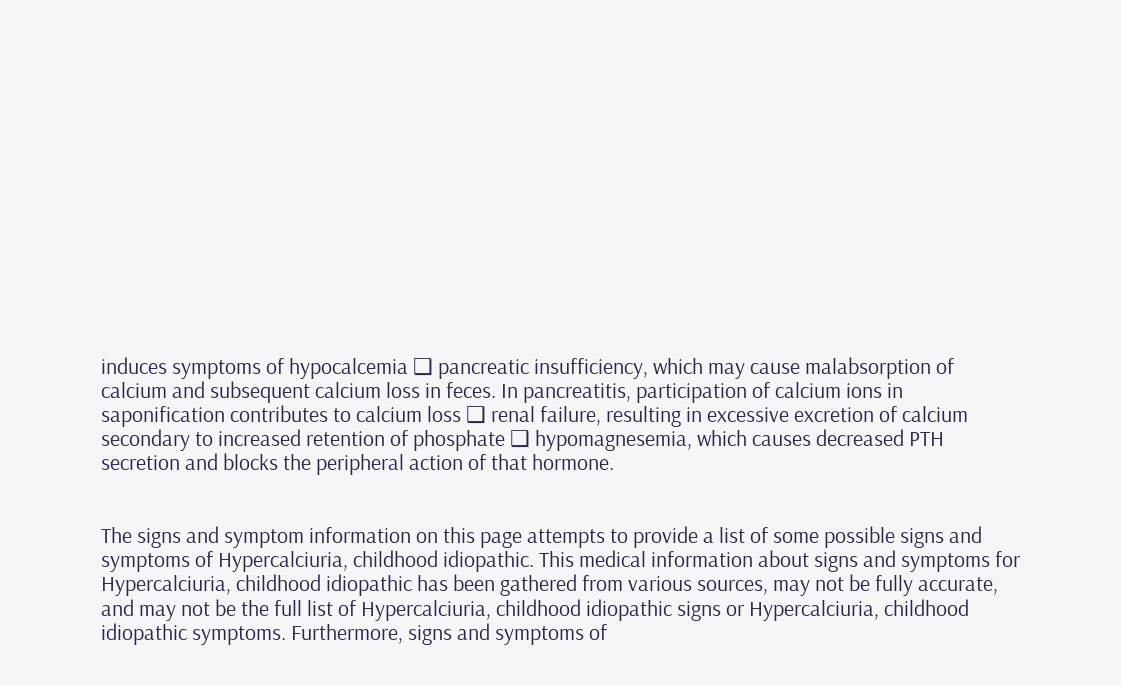induces symptoms of hypocalcemia ❑ pancreatic insufficiency, which may cause malabsorption of calcium and subsequent calcium loss in feces. In pancreatitis, participation of calcium ions in saponification contributes to calcium loss ❑ renal failure, resulting in excessive excretion of calcium secondary to increased retention of phosphate ❑ hypomagnesemia, which causes decreased PTH secretion and blocks the peripheral action of that hormone.


The signs and symptom information on this page attempts to provide a list of some possible signs and symptoms of Hypercalciuria, childhood idiopathic. This medical information about signs and symptoms for Hypercalciuria, childhood idiopathic has been gathered from various sources, may not be fully accurate, and may not be the full list of Hypercalciuria, childhood idiopathic signs or Hypercalciuria, childhood idiopathic symptoms. Furthermore, signs and symptoms of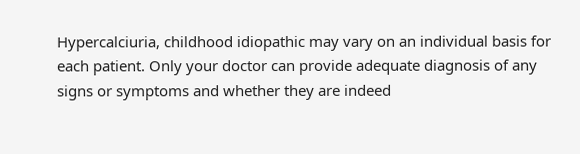Hypercalciuria, childhood idiopathic may vary on an individual basis for each patient. Only your doctor can provide adequate diagnosis of any signs or symptoms and whether they are indeed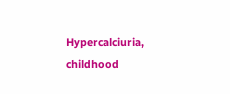Hypercalciuria, childhood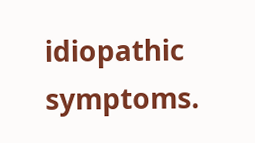idiopathic symptoms.